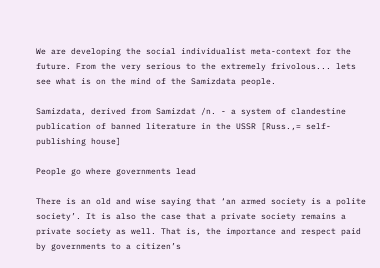We are developing the social individualist meta-context for the future. From the very serious to the extremely frivolous... lets see what is on the mind of the Samizdata people.

Samizdata, derived from Samizdat /n. - a system of clandestine publication of banned literature in the USSR [Russ.,= self-publishing house]

People go where governments lead

There is an old and wise saying that ‘an armed society is a polite society’. It is also the case that a private society remains a private society as well. That is, the importance and respect paid by governments to a citizen’s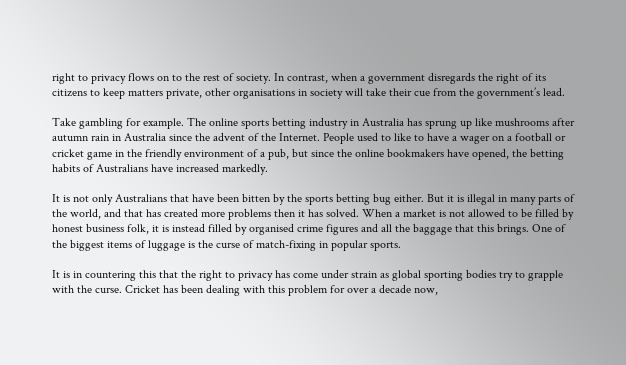right to privacy flows on to the rest of society. In contrast, when a government disregards the right of its citizens to keep matters private, other organisations in society will take their cue from the government’s lead.

Take gambling for example. The online sports betting industry in Australia has sprung up like mushrooms after autumn rain in Australia since the advent of the Internet. People used to like to have a wager on a football or cricket game in the friendly environment of a pub, but since the online bookmakers have opened, the betting habits of Australians have increased markedly.

It is not only Australians that have been bitten by the sports betting bug either. But it is illegal in many parts of the world, and that has created more problems then it has solved. When a market is not allowed to be filled by honest business folk, it is instead filled by organised crime figures and all the baggage that this brings. One of the biggest items of luggage is the curse of match-fixing in popular sports.

It is in countering this that the right to privacy has come under strain as global sporting bodies try to grapple with the curse. Cricket has been dealing with this problem for over a decade now,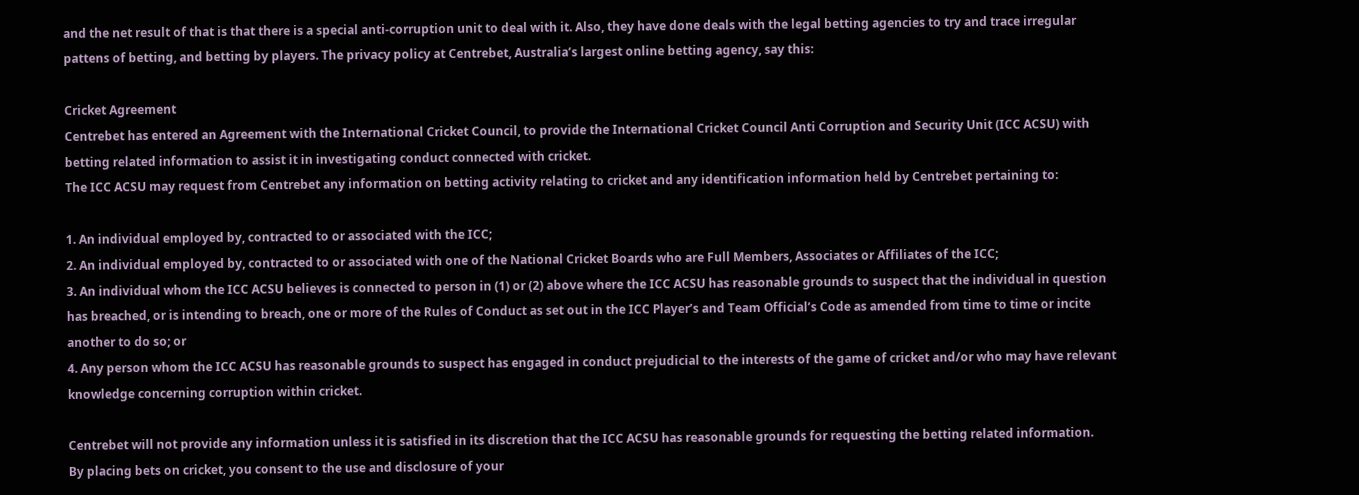and the net result of that is that there is a special anti-corruption unit to deal with it. Also, they have done deals with the legal betting agencies to try and trace irregular pattens of betting, and betting by players. The privacy policy at Centrebet, Australia’s largest online betting agency, say this:

Cricket Agreement
Centrebet has entered an Agreement with the International Cricket Council, to provide the International Cricket Council Anti Corruption and Security Unit (ICC ACSU) with betting related information to assist it in investigating conduct connected with cricket.
The ICC ACSU may request from Centrebet any information on betting activity relating to cricket and any identification information held by Centrebet pertaining to:

1. An individual employed by, contracted to or associated with the ICC;
2. An individual employed by, contracted to or associated with one of the National Cricket Boards who are Full Members, Associates or Affiliates of the ICC;
3. An individual whom the ICC ACSU believes is connected to person in (1) or (2) above where the ICC ACSU has reasonable grounds to suspect that the individual in question has breached, or is intending to breach, one or more of the Rules of Conduct as set out in the ICC Player’s and Team Official’s Code as amended from time to time or incite another to do so; or
4. Any person whom the ICC ACSU has reasonable grounds to suspect has engaged in conduct prejudicial to the interests of the game of cricket and/or who may have relevant knowledge concerning corruption within cricket.

Centrebet will not provide any information unless it is satisfied in its discretion that the ICC ACSU has reasonable grounds for requesting the betting related information.
By placing bets on cricket, you consent to the use and disclosure of your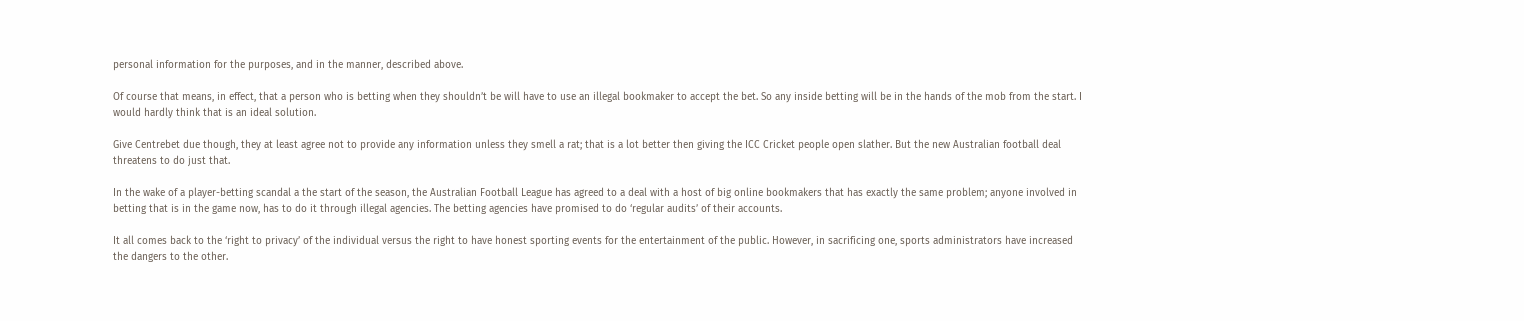personal information for the purposes, and in the manner, described above.

Of course that means, in effect, that a person who is betting when they shouldn’t be will have to use an illegal bookmaker to accept the bet. So any inside betting will be in the hands of the mob from the start. I would hardly think that is an ideal solution.

Give Centrebet due though, they at least agree not to provide any information unless they smell a rat; that is a lot better then giving the ICC Cricket people open slather. But the new Australian football deal threatens to do just that.

In the wake of a player-betting scandal a the start of the season, the Australian Football League has agreed to a deal with a host of big online bookmakers that has exactly the same problem; anyone involved in betting that is in the game now, has to do it through illegal agencies. The betting agencies have promised to do ‘regular audits’ of their accounts.

It all comes back to the ‘right to privacy’ of the individual versus the right to have honest sporting events for the entertainment of the public. However, in sacrificing one, sports administrators have increased the dangers to the other.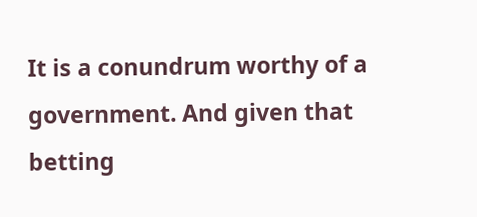It is a conundrum worthy of a government. And given that betting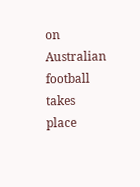on Australian football takes place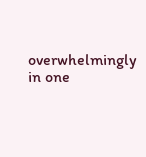overwhelmingly in one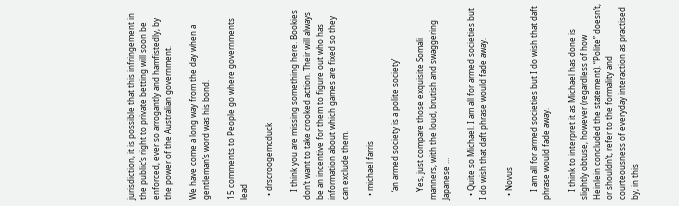jurisdiction, it is possible that this infringement in the public’s right to private betting will soon be enforced, ever so arrogantly and hamfistedly, by the power of the Australian government.

We have come a long way from the day when a gentleman’s word was his bond.

15 comments to People go where governments lead

  • drscroogemcduck

    I think you are missing something here. Bookies don’t want to take crooked action. Their will always be an incentive for them to figure out who has information about which games are fixed so they can exclude them.

  • michael farris

    ‘an armed society is a polite society’

    Yes, just compare those exquisite Somali manners, with the loud, brutish and swaggering Japanese …

  • Quite so Michael. I am all for armed societies but I do wish that daft phrase would fade away.

  • Novus

    I am all for armed societies but I do wish that daft phrase would fade away.

    I think to interpret it as Michael has done is slightly obtuse, however (regardless of how Heinlein concluded the statement). “Polite” doesn’t, or shouldn’t, refer to the formality and courteousness of everyday interaction as practised by, in this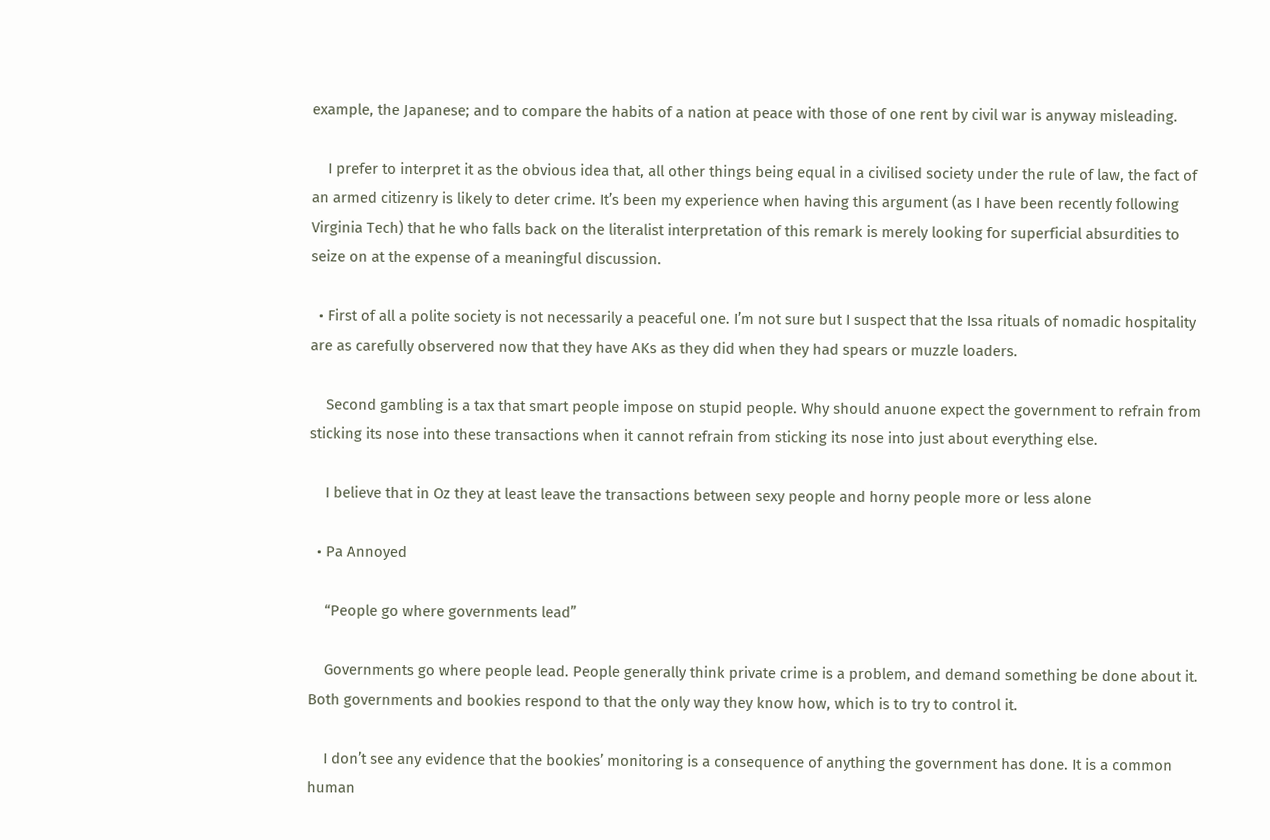example, the Japanese; and to compare the habits of a nation at peace with those of one rent by civil war is anyway misleading.

    I prefer to interpret it as the obvious idea that, all other things being equal in a civilised society under the rule of law, the fact of an armed citizenry is likely to deter crime. It’s been my experience when having this argument (as I have been recently following Virginia Tech) that he who falls back on the literalist interpretation of this remark is merely looking for superficial absurdities to seize on at the expense of a meaningful discussion.

  • First of all a polite society is not necessarily a peaceful one. I’m not sure but I suspect that the Issa rituals of nomadic hospitality are as carefully observered now that they have AKs as they did when they had spears or muzzle loaders.

    Second gambling is a tax that smart people impose on stupid people. Why should anuone expect the government to refrain from sticking its nose into these transactions when it cannot refrain from sticking its nose into just about everything else.

    I believe that in Oz they at least leave the transactions between sexy people and horny people more or less alone

  • Pa Annoyed

    “People go where governments lead”

    Governments go where people lead. People generally think private crime is a problem, and demand something be done about it. Both governments and bookies respond to that the only way they know how, which is to try to control it.

    I don’t see any evidence that the bookies’ monitoring is a consequence of anything the government has done. It is a common human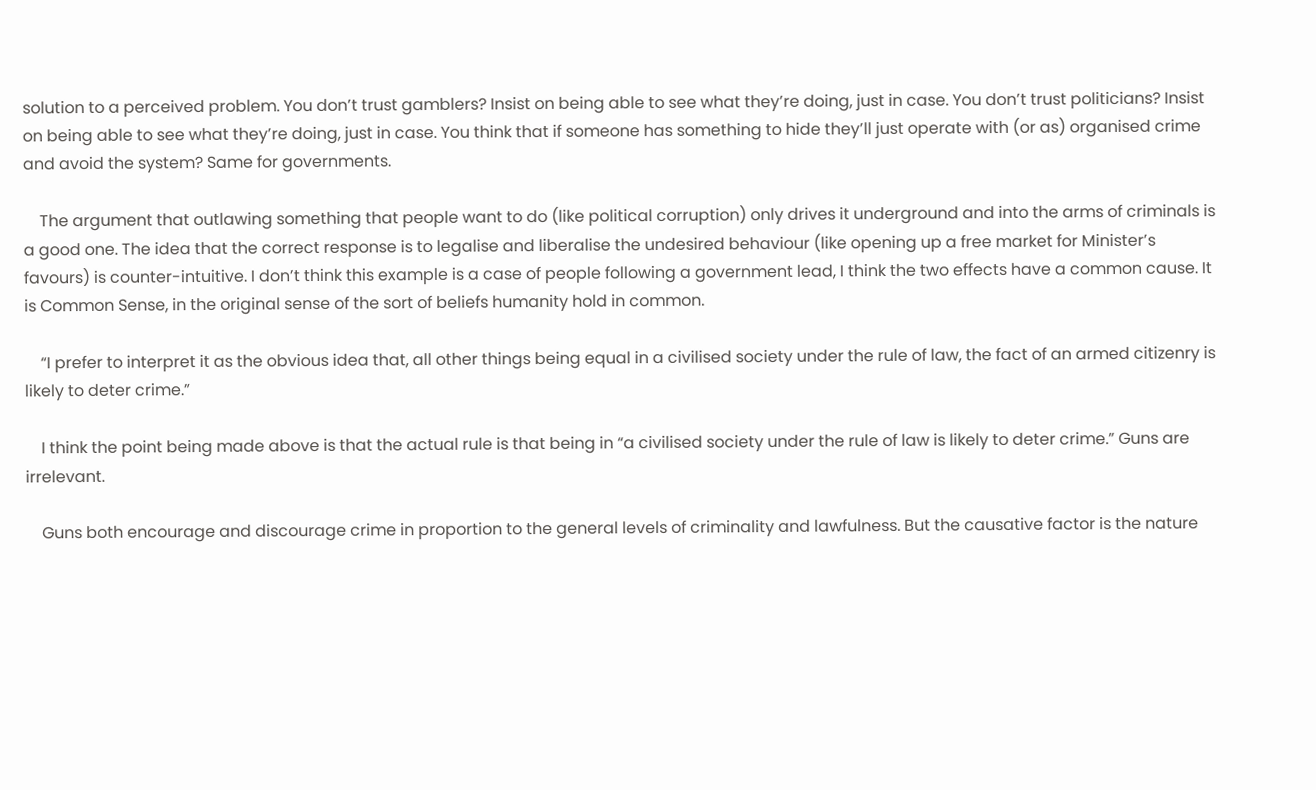solution to a perceived problem. You don’t trust gamblers? Insist on being able to see what they’re doing, just in case. You don’t trust politicians? Insist on being able to see what they’re doing, just in case. You think that if someone has something to hide they’ll just operate with (or as) organised crime and avoid the system? Same for governments.

    The argument that outlawing something that people want to do (like political corruption) only drives it underground and into the arms of criminals is a good one. The idea that the correct response is to legalise and liberalise the undesired behaviour (like opening up a free market for Minister’s favours) is counter-intuitive. I don’t think this example is a case of people following a government lead, I think the two effects have a common cause. It is Common Sense, in the original sense of the sort of beliefs humanity hold in common.

    “I prefer to interpret it as the obvious idea that, all other things being equal in a civilised society under the rule of law, the fact of an armed citizenry is likely to deter crime.”

    I think the point being made above is that the actual rule is that being in “a civilised society under the rule of law is likely to deter crime.” Guns are irrelevant.

    Guns both encourage and discourage crime in proportion to the general levels of criminality and lawfulness. But the causative factor is the nature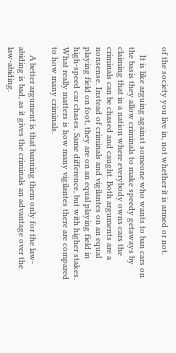of the society you live in, not whether it is armed or not.

    It is like arguing against someone who wants to ban cars on the basis they allow criminals to make speedy getaways by claiming that in a nation where everybody owns cars the criminals can be chased and caught. Both arguments are a nonsense. Instead of criminals and vigilantes on an equal playing field on foot, they are on an equal playing field in high-speed car chases. Same difference, but with higher stakes. What really matters is how many vigilantes there are compared to how many criminals.

    A better argument is that banning them only for the law-abiding is bad, as it gives the criminals an advantage over the law-abiding.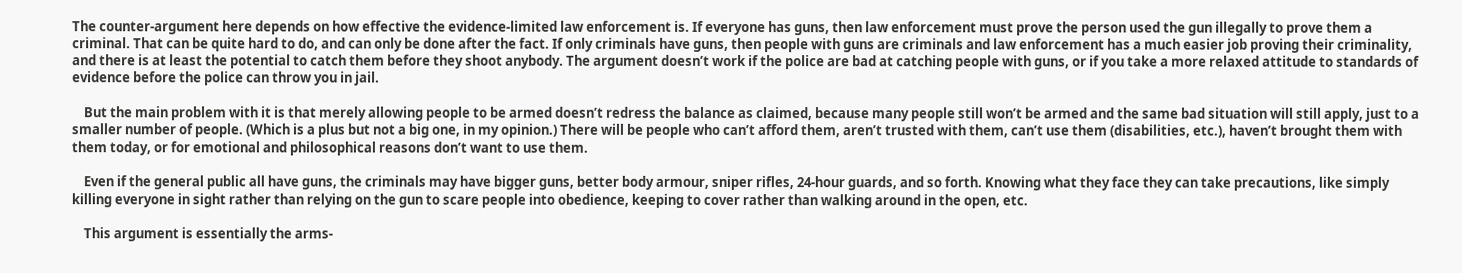The counter-argument here depends on how effective the evidence-limited law enforcement is. If everyone has guns, then law enforcement must prove the person used the gun illegally to prove them a criminal. That can be quite hard to do, and can only be done after the fact. If only criminals have guns, then people with guns are criminals and law enforcement has a much easier job proving their criminality, and there is at least the potential to catch them before they shoot anybody. The argument doesn’t work if the police are bad at catching people with guns, or if you take a more relaxed attitude to standards of evidence before the police can throw you in jail.

    But the main problem with it is that merely allowing people to be armed doesn’t redress the balance as claimed, because many people still won’t be armed and the same bad situation will still apply, just to a smaller number of people. (Which is a plus but not a big one, in my opinion.) There will be people who can’t afford them, aren’t trusted with them, can’t use them (disabilities, etc.), haven’t brought them with them today, or for emotional and philosophical reasons don’t want to use them.

    Even if the general public all have guns, the criminals may have bigger guns, better body armour, sniper rifles, 24-hour guards, and so forth. Knowing what they face they can take precautions, like simply killing everyone in sight rather than relying on the gun to scare people into obedience, keeping to cover rather than walking around in the open, etc.

    This argument is essentially the arms-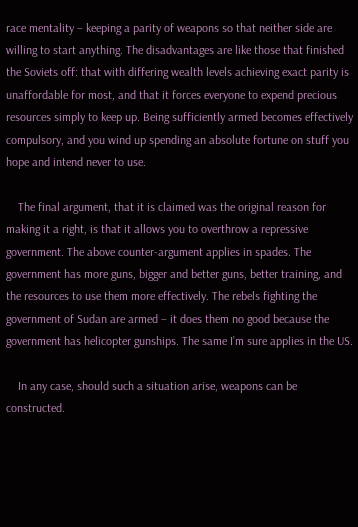race mentality – keeping a parity of weapons so that neither side are willing to start anything. The disadvantages are like those that finished the Soviets off: that with differing wealth levels achieving exact parity is unaffordable for most, and that it forces everyone to expend precious resources simply to keep up. Being sufficiently armed becomes effectively compulsory, and you wind up spending an absolute fortune on stuff you hope and intend never to use.

    The final argument, that it is claimed was the original reason for making it a right, is that it allows you to overthrow a repressive government. The above counter-argument applies in spades. The government has more guns, bigger and better guns, better training, and the resources to use them more effectively. The rebels fighting the government of Sudan are armed – it does them no good because the government has helicopter gunships. The same I’m sure applies in the US.

    In any case, should such a situation arise, weapons can be constructed.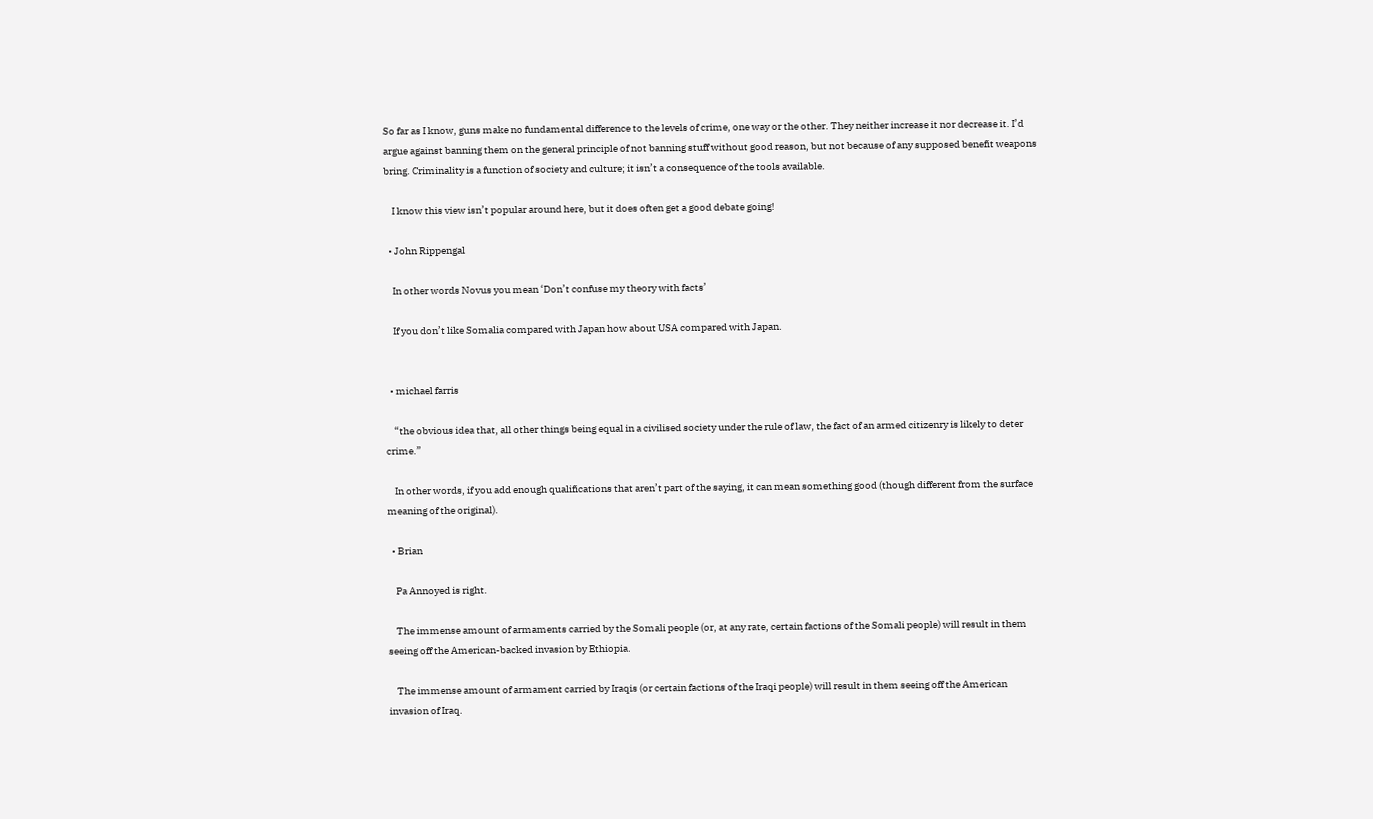So far as I know, guns make no fundamental difference to the levels of crime, one way or the other. They neither increase it nor decrease it. I’d argue against banning them on the general principle of not banning stuff without good reason, but not because of any supposed benefit weapons bring. Criminality is a function of society and culture; it isn’t a consequence of the tools available.

    I know this view isn’t popular around here, but it does often get a good debate going!

  • John Rippengal

    In other words Novus you mean ‘Don’t confuse my theory with facts’

    If you don’t like Somalia compared with Japan how about USA compared with Japan.


  • michael farris

    “the obvious idea that, all other things being equal in a civilised society under the rule of law, the fact of an armed citizenry is likely to deter crime.”

    In other words, if you add enough qualifications that aren’t part of the saying, it can mean something good (though different from the surface meaning of the original).

  • Brian

    Pa Annoyed is right.

    The immense amount of armaments carried by the Somali people (or, at any rate, certain factions of the Somali people) will result in them seeing off the American-backed invasion by Ethiopia.

    The immense amount of armament carried by Iraqis (or certain factions of the Iraqi people) will result in them seeing off the American invasion of Iraq.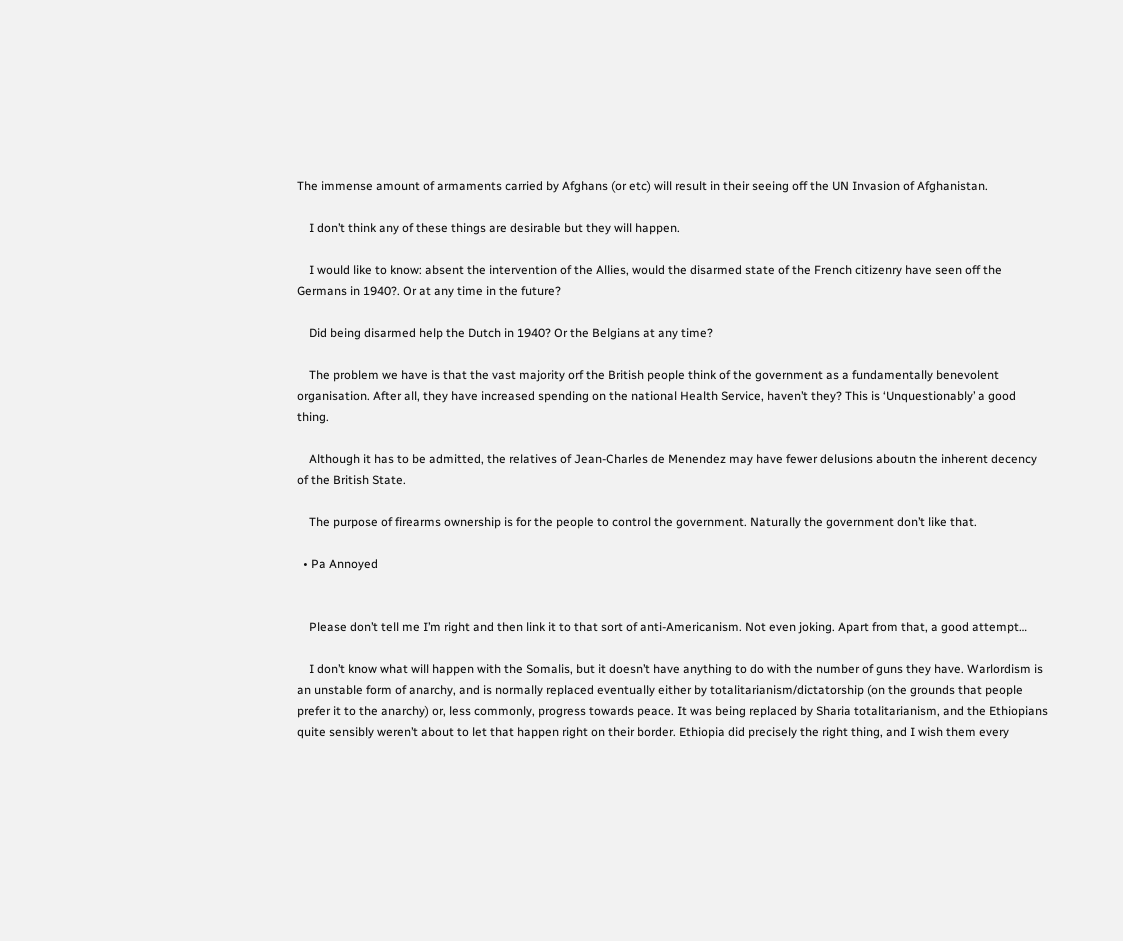The immense amount of armaments carried by Afghans (or etc) will result in their seeing off the UN Invasion of Afghanistan.

    I don’t think any of these things are desirable but they will happen.

    I would like to know: absent the intervention of the Allies, would the disarmed state of the French citizenry have seen off the Germans in 1940?. Or at any time in the future?

    Did being disarmed help the Dutch in 1940? Or the Belgians at any time?

    The problem we have is that the vast majority orf the British people think of the government as a fundamentally benevolent organisation. After all, they have increased spending on the national Health Service, haven’t they? This is ‘Unquestionably’ a good thing.

    Although it has to be admitted, the relatives of Jean-Charles de Menendez may have fewer delusions aboutn the inherent decency of the British State.

    The purpose of firearms ownership is for the people to control the government. Naturally the government don’t like that.

  • Pa Annoyed


    Please don’t tell me I’m right and then link it to that sort of anti-Americanism. Not even joking. Apart from that, a good attempt…

    I don’t know what will happen with the Somalis, but it doesn’t have anything to do with the number of guns they have. Warlordism is an unstable form of anarchy, and is normally replaced eventually either by totalitarianism/dictatorship (on the grounds that people prefer it to the anarchy) or, less commonly, progress towards peace. It was being replaced by Sharia totalitarianism, and the Ethiopians quite sensibly weren’t about to let that happen right on their border. Ethiopia did precisely the right thing, and I wish them every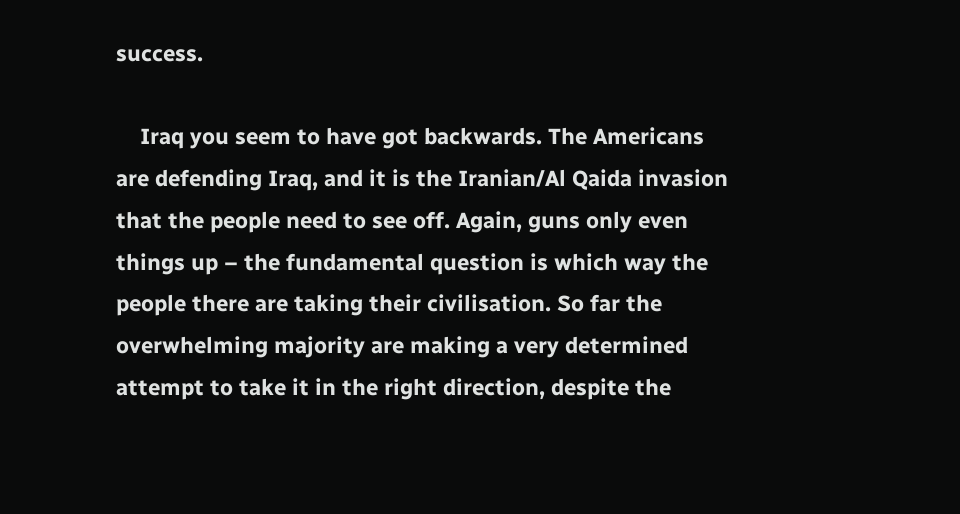success.

    Iraq you seem to have got backwards. The Americans are defending Iraq, and it is the Iranian/Al Qaida invasion that the people need to see off. Again, guns only even things up – the fundamental question is which way the people there are taking their civilisation. So far the overwhelming majority are making a very determined attempt to take it in the right direction, despite the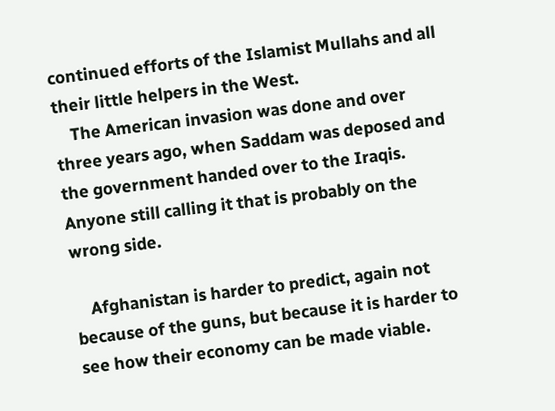continued efforts of the Islamist Mullahs and all their little helpers in the West.
    The American invasion was done and over three years ago, when Saddam was deposed and the government handed over to the Iraqis. Anyone still calling it that is probably on the wrong side.

    Afghanistan is harder to predict, again not because of the guns, but because it is harder to see how their economy can be made viable.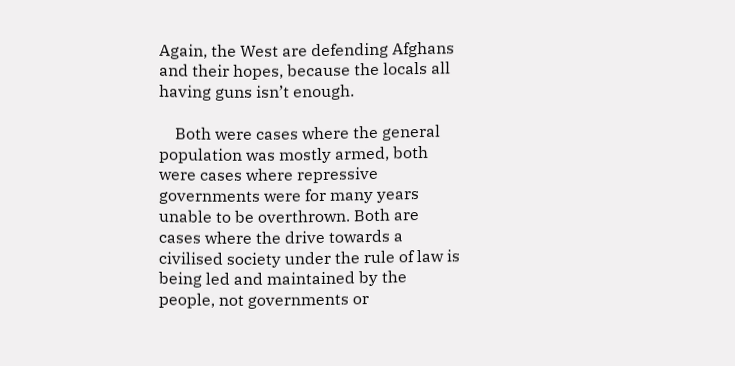Again, the West are defending Afghans and their hopes, because the locals all having guns isn’t enough.

    Both were cases where the general population was mostly armed, both were cases where repressive governments were for many years unable to be overthrown. Both are cases where the drive towards a civilised society under the rule of law is being led and maintained by the people, not governments or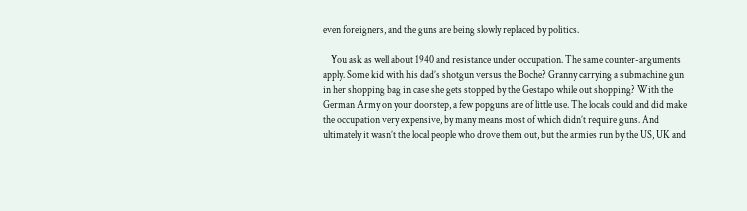even foreigners, and the guns are being slowly replaced by politics.

    You ask as well about 1940 and resistance under occupation. The same counter-arguments apply. Some kid with his dad’s shotgun versus the Boche? Granny carrying a submachine gun in her shopping bag in case she gets stopped by the Gestapo while out shopping? With the German Army on your doorstep, a few popguns are of little use. The locals could and did make the occupation very expensive, by many means most of which didn’t require guns. And ultimately it wasn’t the local people who drove them out, but the armies run by the US, UK and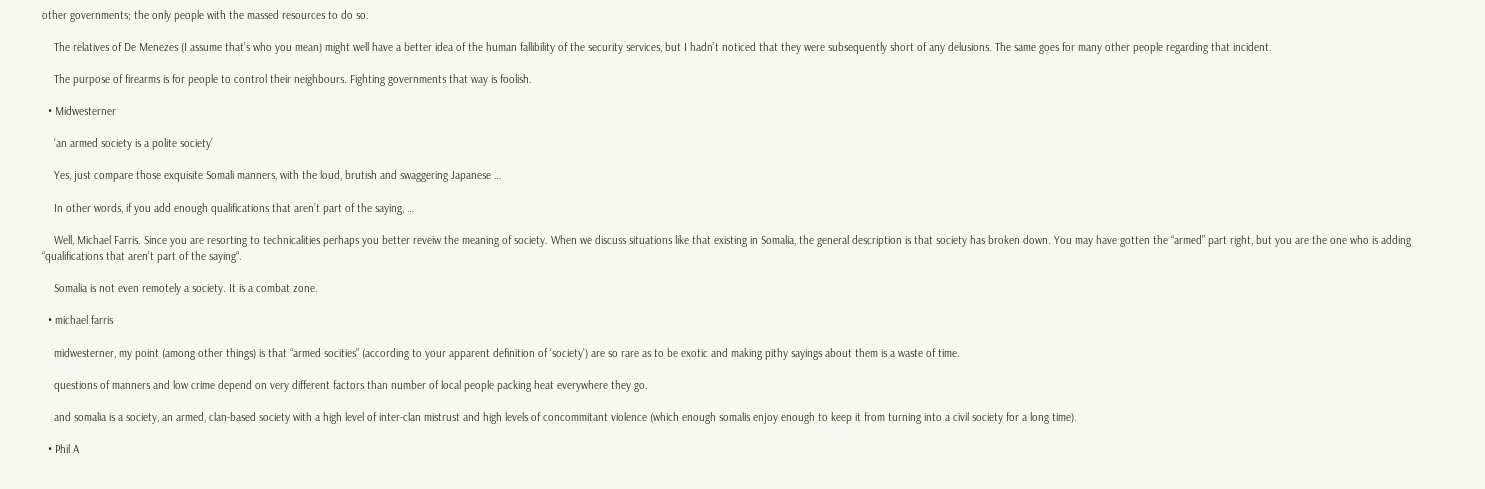other governments; the only people with the massed resources to do so.

    The relatives of De Menezes (I assume that’s who you mean) might well have a better idea of the human fallibility of the security services, but I hadn’t noticed that they were subsequently short of any delusions. The same goes for many other people regarding that incident.

    The purpose of firearms is for people to control their neighbours. Fighting governments that way is foolish.

  • Midwesterner

    ‘an armed society is a polite society’

    Yes, just compare those exquisite Somali manners, with the loud, brutish and swaggering Japanese …

    In other words, if you add enough qualifications that aren’t part of the saying, …

    Well, Michael Farris. Since you are resorting to technicalities perhaps you better reveiw the meaning of society. When we discuss situations like that existing in Somalia, the general description is that society has broken down. You may have gotten the “armed” part right, but you are the one who is adding “qualifications that aren’t part of the saying“.

    Somalia is not even remotely a society. It is a combat zone.

  • michael farris

    midwesterner, my point (among other things) is that “armed socities” (according to your apparent definition of ‘society’) are so rare as to be exotic and making pithy sayings about them is a waste of time.

    questions of manners and low crime depend on very different factors than number of local people packing heat everywhere they go.

    and somalia is a society, an armed, clan-based society with a high level of inter-clan mistrust and high levels of concommitant violence (which enough somalis enjoy enough to keep it from turning into a civil society for a long time).

  • Phil A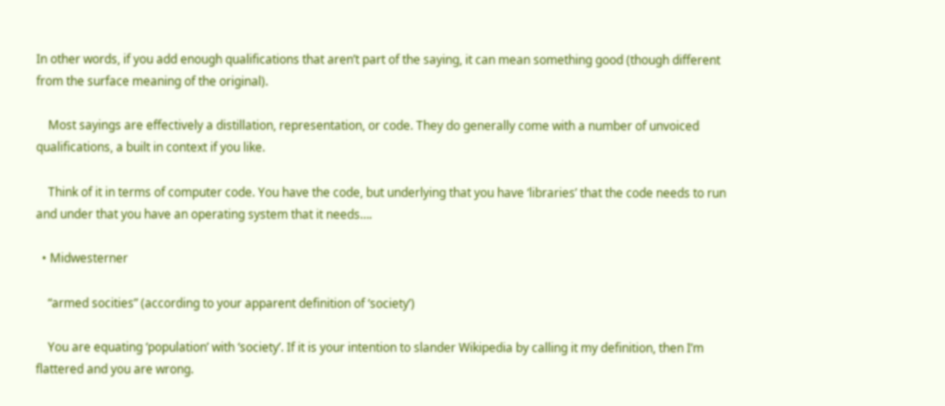In other words, if you add enough qualifications that aren’t part of the saying, it can mean something good (though different from the surface meaning of the original).

    Most sayings are effectively a distillation, representation, or code. They do generally come with a number of unvoiced qualifications, a built in context if you like.

    Think of it in terms of computer code. You have the code, but underlying that you have ‘libraries’ that the code needs to run and under that you have an operating system that it needs….

  • Midwesterner

    “armed socities” (according to your apparent definition of ‘society’)

    You are equating ‘population’ with ‘society’. If it is your intention to slander Wikipedia by calling it my definition, then I’m flattered and you are wrong.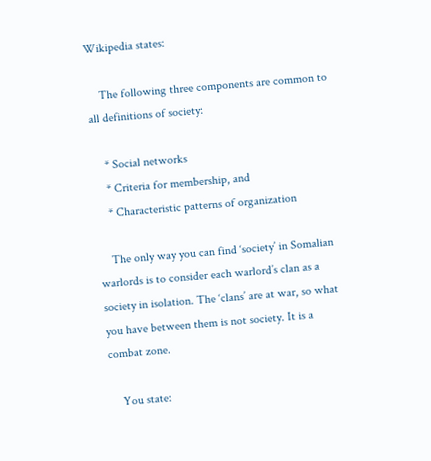Wikipedia states:

    The following three components are common to all definitions of society:

    * Social networks
    * Criteria for membership, and
    * Characteristic patterns of organization

    The only way you can find ‘society’ in Somalian warlords is to consider each warlord’s clan as a society in isolation. The ‘clans’ are at war, so what you have between them is not society. It is a combat zone.

    You state: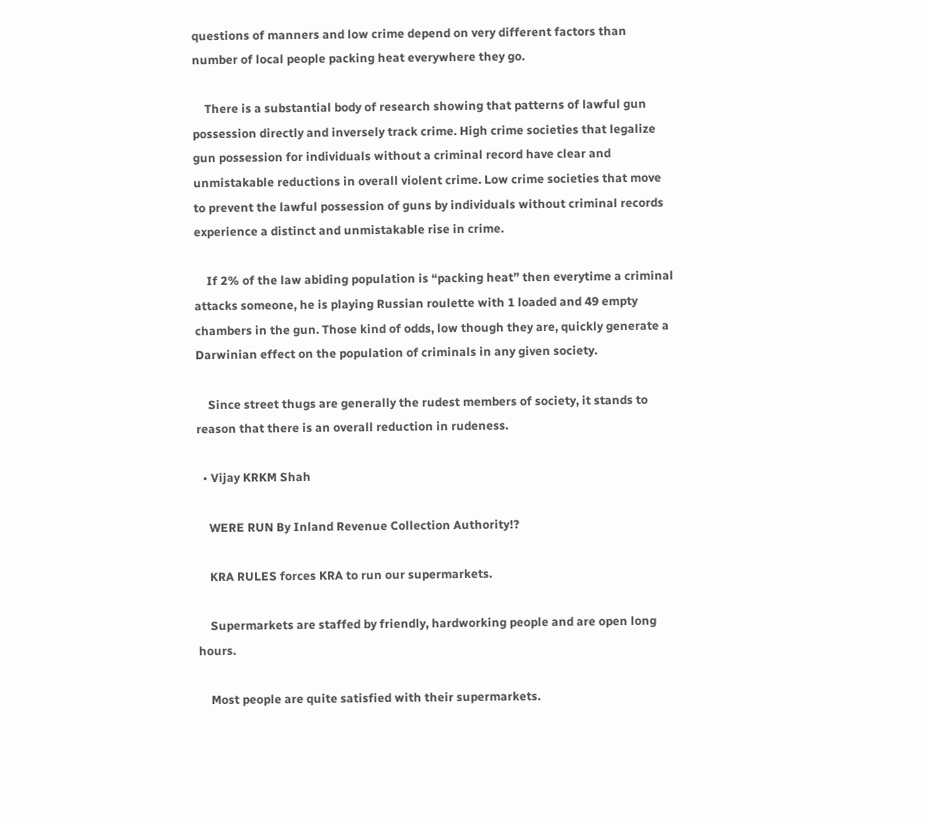questions of manners and low crime depend on very different factors than number of local people packing heat everywhere they go.

    There is a substantial body of research showing that patterns of lawful gun possession directly and inversely track crime. High crime societies that legalize gun possession for individuals without a criminal record have clear and unmistakable reductions in overall violent crime. Low crime societies that move to prevent the lawful possession of guns by individuals without criminal records experience a distinct and unmistakable rise in crime.

    If 2% of the law abiding population is “packing heat” then everytime a criminal attacks someone, he is playing Russian roulette with 1 loaded and 49 empty chambers in the gun. Those kind of odds, low though they are, quickly generate a Darwinian effect on the population of criminals in any given society.

    Since street thugs are generally the rudest members of society, it stands to reason that there is an overall reduction in rudeness.

  • Vijay KRKM Shah

    WERE RUN By Inland Revenue Collection Authority!?

    KRA RULES forces KRA to run our supermarkets.

    Supermarkets are staffed by friendly, hardworking people and are open long hours.

    Most people are quite satisfied with their supermarkets.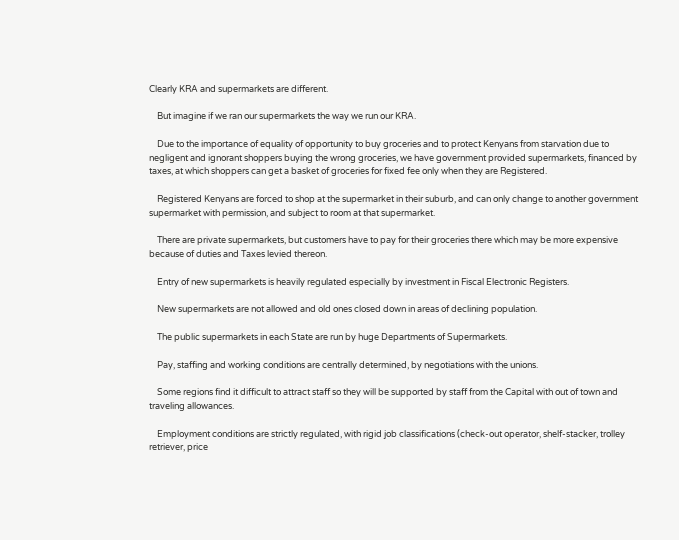Clearly KRA and supermarkets are different.

    But imagine if we ran our supermarkets the way we run our KRA.

    Due to the importance of equality of opportunity to buy groceries and to protect Kenyans from starvation due to negligent and ignorant shoppers buying the wrong groceries, we have government provided supermarkets, financed by taxes, at which shoppers can get a basket of groceries for fixed fee only when they are Registered.

    Registered Kenyans are forced to shop at the supermarket in their suburb, and can only change to another government supermarket with permission, and subject to room at that supermarket.

    There are private supermarkets, but customers have to pay for their groceries there which may be more expensive because of duties and Taxes levied thereon.

    Entry of new supermarkets is heavily regulated especially by investment in Fiscal Electronic Registers.

    New supermarkets are not allowed and old ones closed down in areas of declining population.

    The public supermarkets in each State are run by huge Departments of Supermarkets.

    Pay, staffing and working conditions are centrally determined, by negotiations with the unions.

    Some regions find it difficult to attract staff so they will be supported by staff from the Capital with out of town and traveling allowances.

    Employment conditions are strictly regulated, with rigid job classifications (check-out operator, shelf-stacker, trolley retriever, price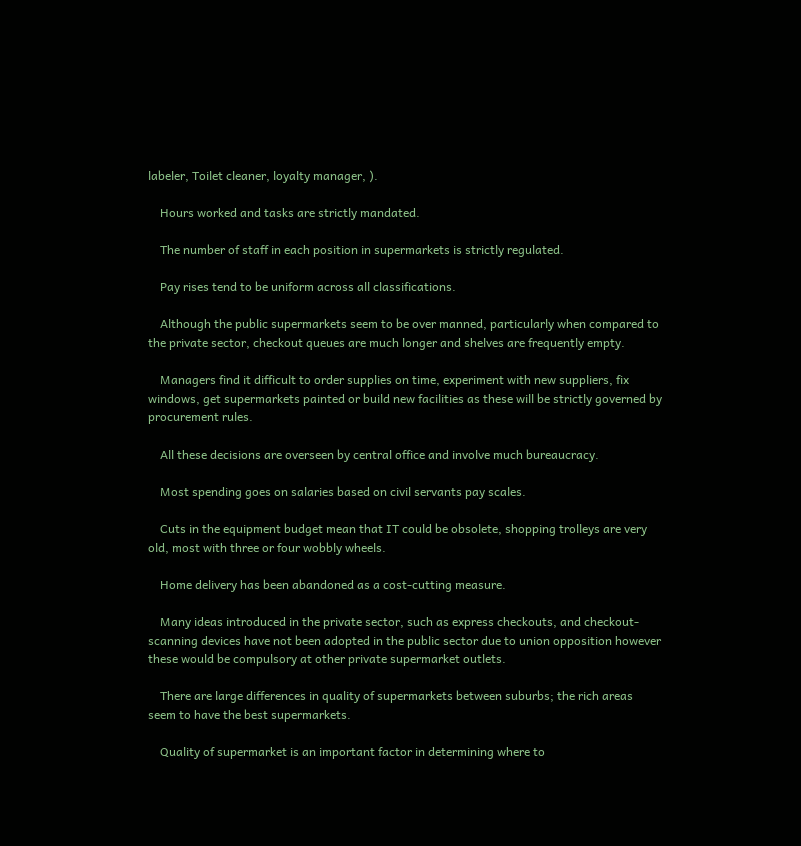labeler, Toilet cleaner, loyalty manager, ).

    Hours worked and tasks are strictly mandated.

    The number of staff in each position in supermarkets is strictly regulated.

    Pay rises tend to be uniform across all classifications.

    Although the public supermarkets seem to be over manned, particularly when compared to the private sector, checkout queues are much longer and shelves are frequently empty.

    Managers find it difficult to order supplies on time, experiment with new suppliers, fix windows, get supermarkets painted or build new facilities as these will be strictly governed by procurement rules.

    All these decisions are overseen by central office and involve much bureaucracy.

    Most spending goes on salaries based on civil servants pay scales.

    Cuts in the equipment budget mean that IT could be obsolete, shopping trolleys are very old, most with three or four wobbly wheels.

    Home delivery has been abandoned as a cost-cutting measure.

    Many ideas introduced in the private sector, such as express checkouts, and checkout-scanning devices have not been adopted in the public sector due to union opposition however these would be compulsory at other private supermarket outlets.

    There are large differences in quality of supermarkets between suburbs; the rich areas seem to have the best supermarkets.

    Quality of supermarket is an important factor in determining where to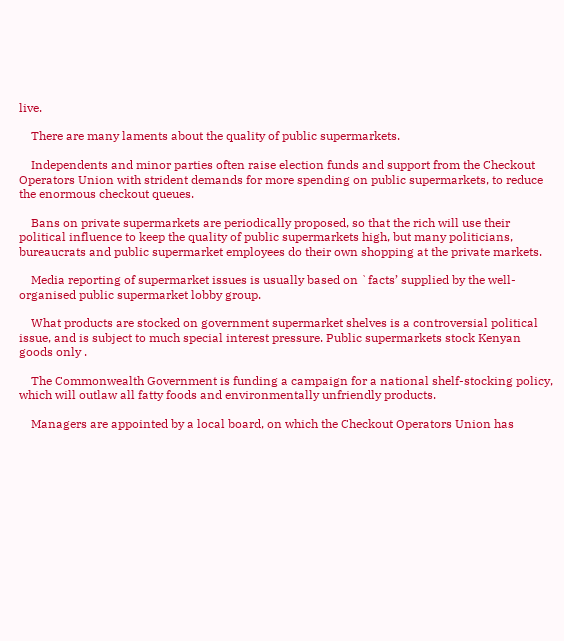live.

    There are many laments about the quality of public supermarkets.

    Independents and minor parties often raise election funds and support from the Checkout Operators Union with strident demands for more spending on public supermarkets, to reduce the enormous checkout queues.

    Bans on private supermarkets are periodically proposed, so that the rich will use their political influence to keep the quality of public supermarkets high, but many politicians, bureaucrats and public supermarket employees do their own shopping at the private markets.

    Media reporting of supermarket issues is usually based on `facts’ supplied by the well-organised public supermarket lobby group.

    What products are stocked on government supermarket shelves is a controversial political issue, and is subject to much special interest pressure. Public supermarkets stock Kenyan goods only .

    The Commonwealth Government is funding a campaign for a national shelf-stocking policy, which will outlaw all fatty foods and environmentally unfriendly products.

    Managers are appointed by a local board, on which the Checkout Operators Union has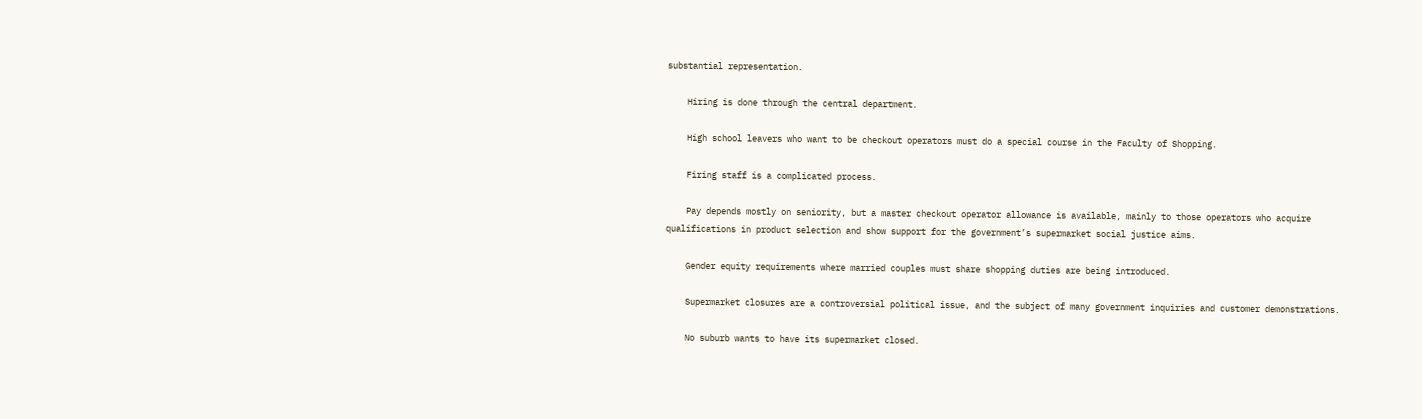substantial representation.

    Hiring is done through the central department.

    High school leavers who want to be checkout operators must do a special course in the Faculty of Shopping.

    Firing staff is a complicated process.

    Pay depends mostly on seniority, but a master checkout operator allowance is available, mainly to those operators who acquire qualifications in product selection and show support for the government’s supermarket social justice aims.

    Gender equity requirements where married couples must share shopping duties are being introduced.

    Supermarket closures are a controversial political issue, and the subject of many government inquiries and customer demonstrations.

    No suburb wants to have its supermarket closed.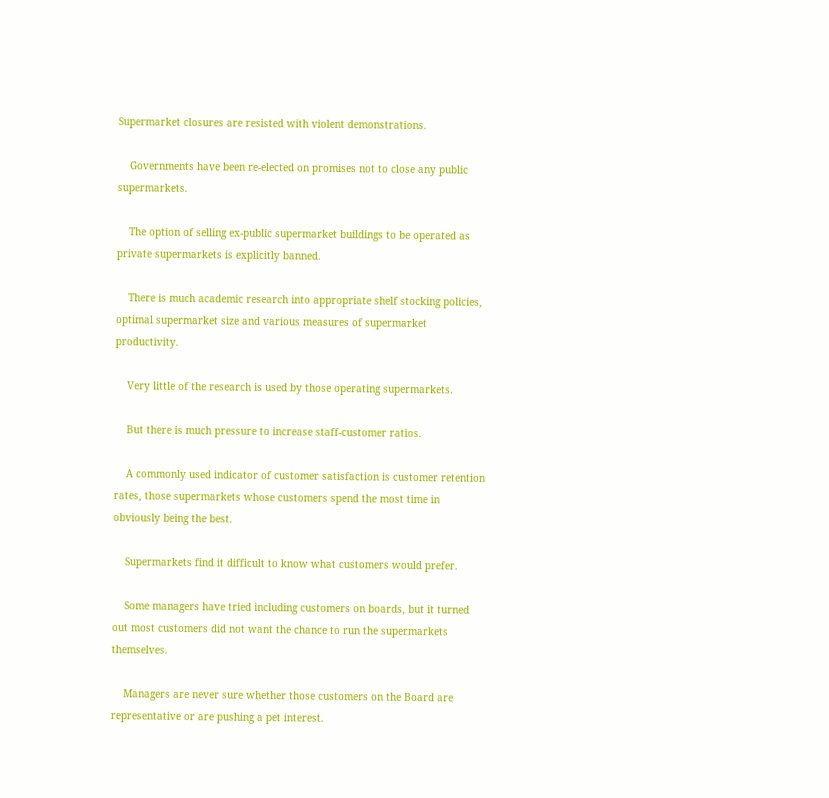Supermarket closures are resisted with violent demonstrations.

    Governments have been re-elected on promises not to close any public supermarkets.

    The option of selling ex-public supermarket buildings to be operated as private supermarkets is explicitly banned.

    There is much academic research into appropriate shelf stocking policies, optimal supermarket size and various measures of supermarket productivity.

    Very little of the research is used by those operating supermarkets.

    But there is much pressure to increase staff-customer ratios.

    A commonly used indicator of customer satisfaction is customer retention rates, those supermarkets whose customers spend the most time in obviously being the best.

    Supermarkets find it difficult to know what customers would prefer.

    Some managers have tried including customers on boards, but it turned out most customers did not want the chance to run the supermarkets themselves.

    Managers are never sure whether those customers on the Board are representative or are pushing a pet interest.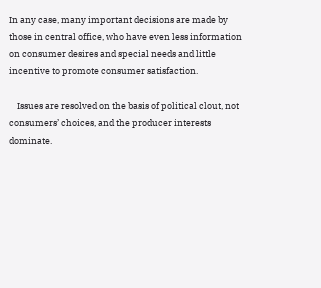In any case, many important decisions are made by those in central office, who have even less information on consumer desires and special needs and little incentive to promote consumer satisfaction.

    Issues are resolved on the basis of political clout, not consumers’ choices, and the producer interests dominate.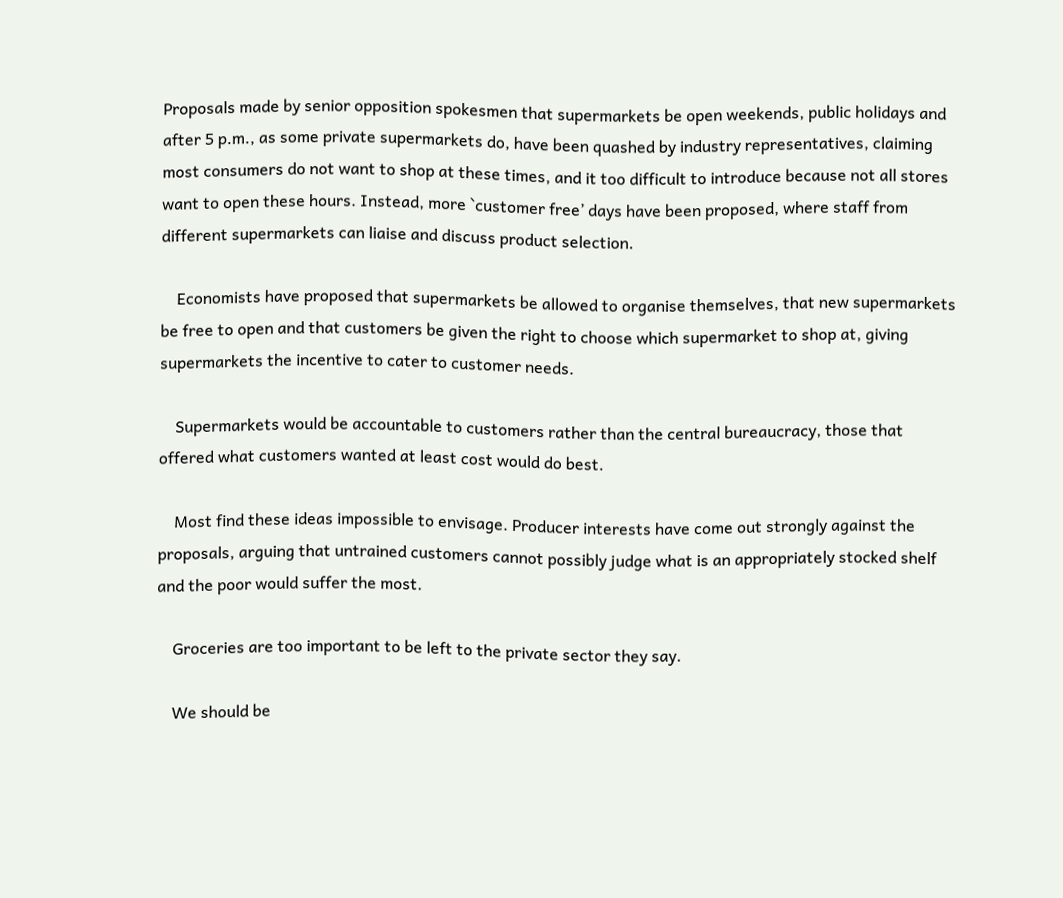Proposals made by senior opposition spokesmen that supermarkets be open weekends, public holidays and after 5 p.m., as some private supermarkets do, have been quashed by industry representatives, claiming most consumers do not want to shop at these times, and it too difficult to introduce because not all stores want to open these hours. Instead, more `customer free’ days have been proposed, where staff from different supermarkets can liaise and discuss product selection.

    Economists have proposed that supermarkets be allowed to organise themselves, that new supermarkets be free to open and that customers be given the right to choose which supermarket to shop at, giving supermarkets the incentive to cater to customer needs.

    Supermarkets would be accountable to customers rather than the central bureaucracy, those that offered what customers wanted at least cost would do best.

    Most find these ideas impossible to envisage. Producer interests have come out strongly against the proposals, arguing that untrained customers cannot possibly judge what is an appropriately stocked shelf and the poor would suffer the most.

    Groceries are too important to be left to the private sector they say.

    We should be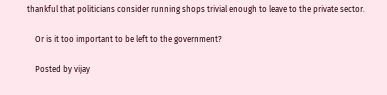thankful that politicians consider running shops trivial enough to leave to the private sector.

    Or is it too important to be left to the government?

    Posted by vijay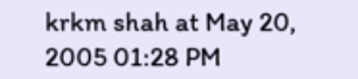krkm shah at May 20, 2005 01:28 PM